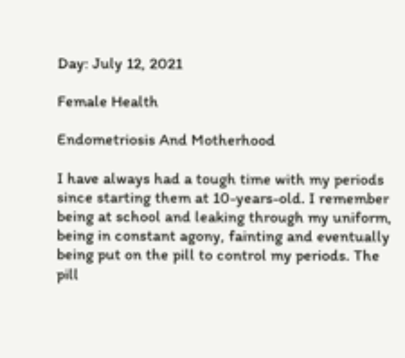Day: July 12, 2021

Female Health

Endometriosis And Motherhood

I have always had a tough time with my periods since starting them at 10-years-old. I remember being at school and leaking through my uniform, being in constant agony, fainting and eventually being put on the pill to control my periods. The pill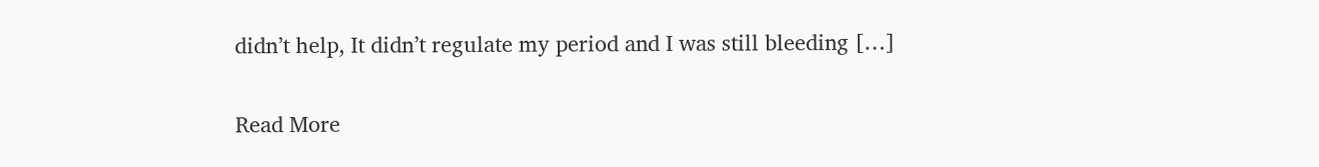didn’t help, It didn’t regulate my period and I was still bleeding […]

Read More